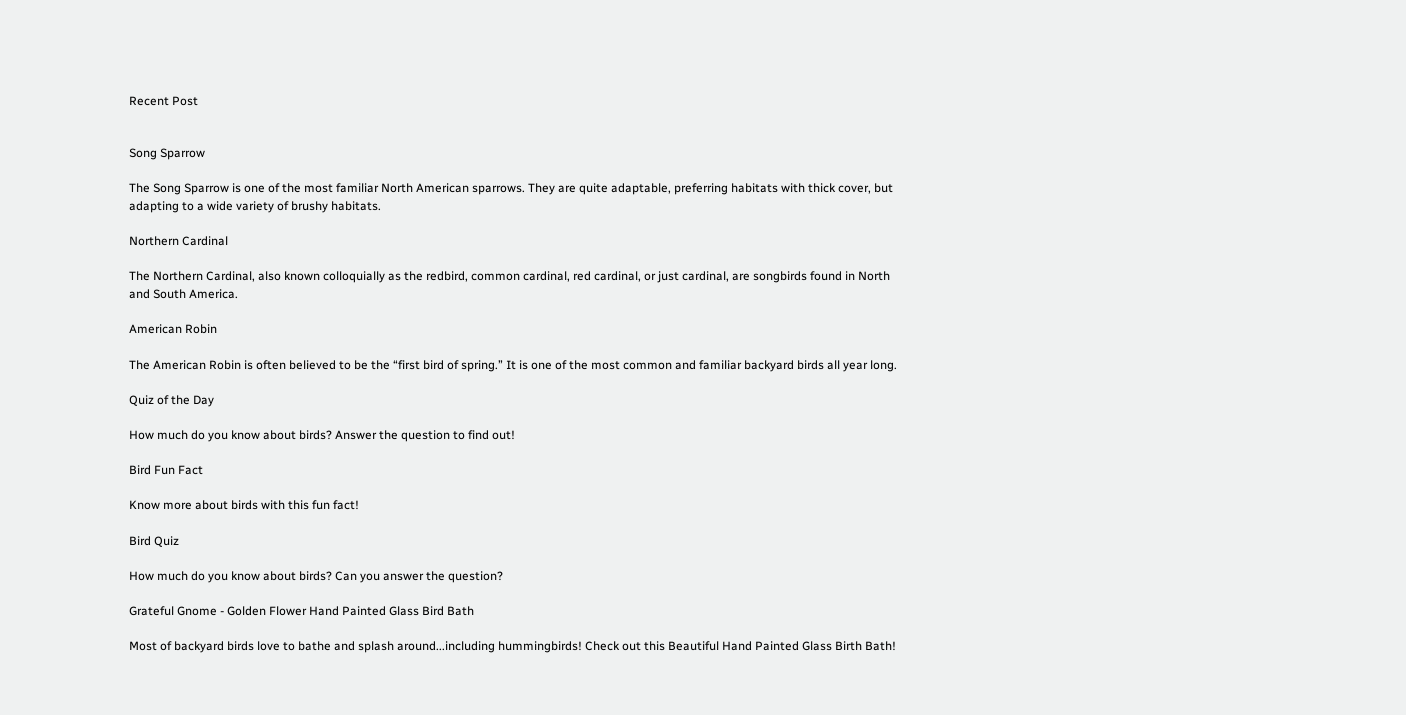Recent Post


Song Sparrow

The Song Sparrow is one of the most familiar North American sparrows. They are quite adaptable, preferring habitats with thick cover, but adapting to a wide variety of brushy habitats.

Northern Cardinal

The Northern Cardinal, also known colloquially as the redbird, common cardinal, red cardinal, or just cardinal, are songbirds found in North and South America.

American Robin

The American Robin is often believed to be the “first bird of spring.” It is one of the most common and familiar backyard birds all year long.

Quiz of the Day

How much do you know about birds? Answer the question to find out!

Bird Fun Fact

Know more about birds with this fun fact!

Bird Quiz

How much do you know about birds? Can you answer the question?

Grateful Gnome - Golden Flower Hand Painted Glass Bird Bath

Most of backyard birds love to bathe and splash around...including hummingbirds! Check out this Beautiful Hand Painted Glass Birth Bath!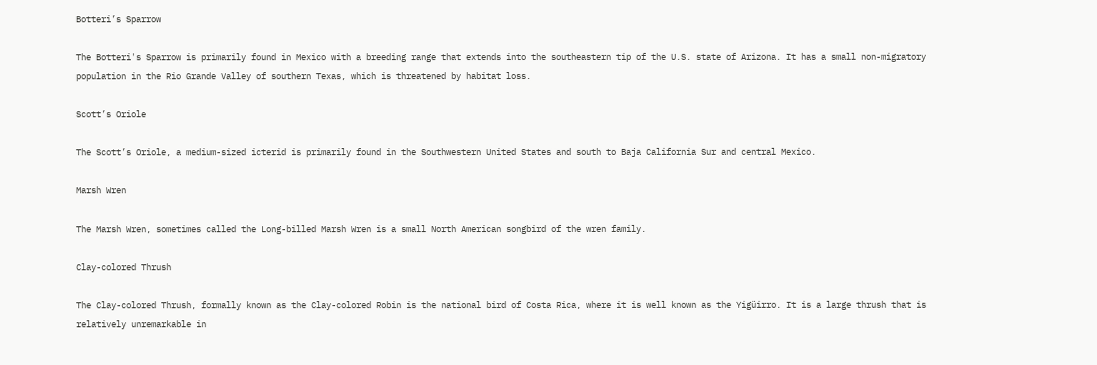Botteri’s Sparrow

The Botteri's Sparrow is primarily found in Mexico with a breeding range that extends into the southeastern tip of the U.S. state of Arizona. It has a small non-migratory population in the Rio Grande Valley of southern Texas, which is threatened by habitat loss.

Scott’s Oriole

The Scott’s Oriole, a medium-sized icterid is primarily found in the Southwestern United States and south to Baja California Sur and central Mexico.

Marsh Wren

The Marsh Wren, sometimes called the Long-billed Marsh Wren is a small North American songbird of the wren family.

Clay-colored Thrush

The Clay-colored Thrush, formally known as the Clay-colored Robin is the national bird of Costa Rica, where it is well known as the Yigüirro. It is a large thrush that is relatively unremarkable in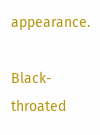appearance.

Black-throated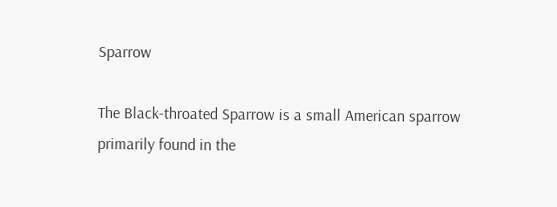Sparrow

The Black-throated Sparrow is a small American sparrow primarily found in the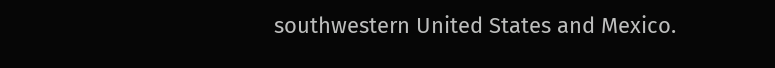southwestern United States and Mexico.